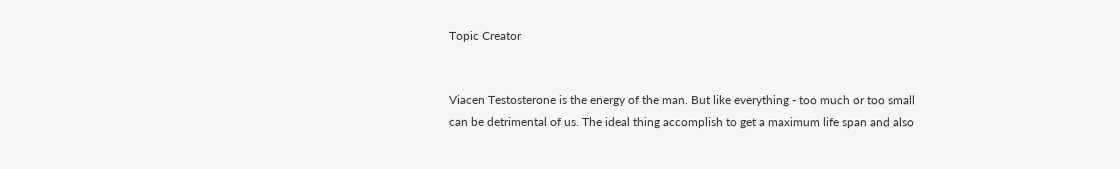Topic Creator


Viacen Testosterone is the energy of the man. But like everything - too much or too small can be detrimental of us. The ideal thing accomplish to get a maximum life span and also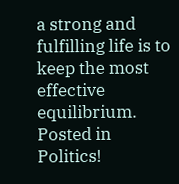a strong and fulfilling life is to keep the most effective equilibrium.
Posted in Politics!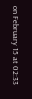on February 15 at 02:33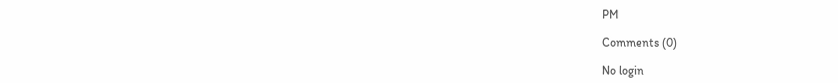PM

Comments (0)

No login